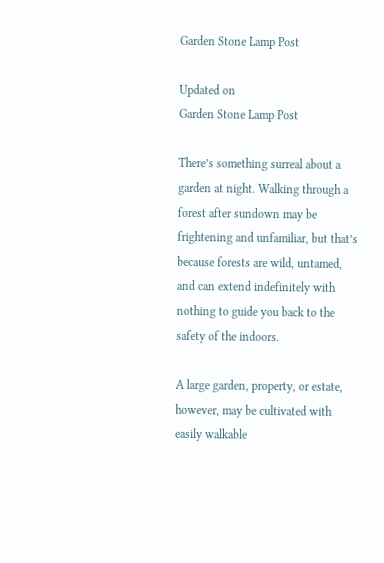Garden Stone Lamp Post

Updated on
Garden Stone Lamp Post

There’s something surreal about a garden at night. Walking through a forest after sundown may be frightening and unfamiliar, but that’s because forests are wild, untamed, and can extend indefinitely with nothing to guide you back to the safety of the indoors.

A large garden, property, or estate, however, may be cultivated with easily walkable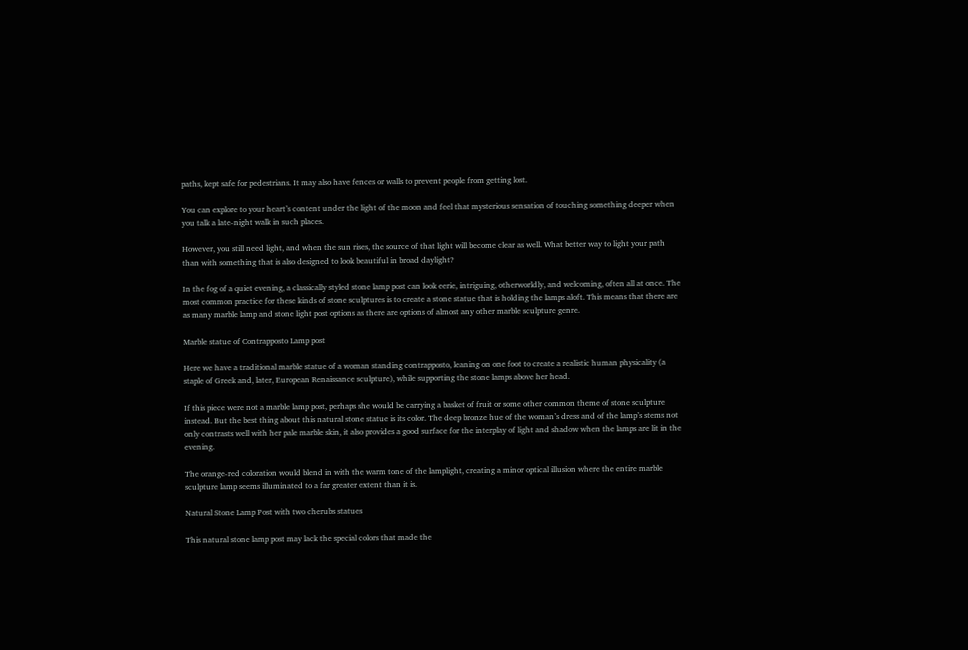paths, kept safe for pedestrians. It may also have fences or walls to prevent people from getting lost.

You can explore to your heart’s content under the light of the moon and feel that mysterious sensation of touching something deeper when you talk a late-night walk in such places.

However, you still need light, and when the sun rises, the source of that light will become clear as well. What better way to light your path than with something that is also designed to look beautiful in broad daylight?

In the fog of a quiet evening, a classically styled stone lamp post can look eerie, intriguing, otherworldly, and welcoming, often all at once. The most common practice for these kinds of stone sculptures is to create a stone statue that is holding the lamps aloft. This means that there are as many marble lamp and stone light post options as there are options of almost any other marble sculpture genre.

Marble statue of Contrapposto Lamp post

Here we have a traditional marble statue of a woman standing contrapposto, leaning on one foot to create a realistic human physicality (a staple of Greek and, later, European Renaissance sculpture), while supporting the stone lamps above her head.

If this piece were not a marble lamp post, perhaps she would be carrying a basket of fruit or some other common theme of stone sculpture instead. But the best thing about this natural stone statue is its color. The deep bronze hue of the woman’s dress and of the lamp’s stems not only contrasts well with her pale marble skin, it also provides a good surface for the interplay of light and shadow when the lamps are lit in the evening.

The orange-red coloration would blend in with the warm tone of the lamplight, creating a minor optical illusion where the entire marble sculpture lamp seems illuminated to a far greater extent than it is.

Natural Stone Lamp Post with two cherubs statues

This natural stone lamp post may lack the special colors that made the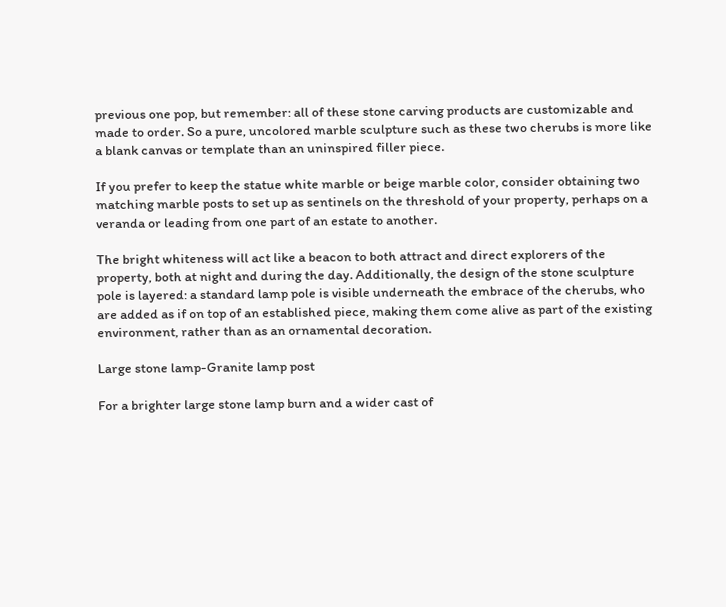previous one pop, but remember: all of these stone carving products are customizable and made to order. So a pure, uncolored marble sculpture such as these two cherubs is more like a blank canvas or template than an uninspired filler piece.

If you prefer to keep the statue white marble or beige marble color, consider obtaining two matching marble posts to set up as sentinels on the threshold of your property, perhaps on a veranda or leading from one part of an estate to another.

The bright whiteness will act like a beacon to both attract and direct explorers of the property, both at night and during the day. Additionally, the design of the stone sculpture pole is layered: a standard lamp pole is visible underneath the embrace of the cherubs, who are added as if on top of an established piece, making them come alive as part of the existing environment, rather than as an ornamental decoration.

Large stone lamp-Granite lamp post

For a brighter large stone lamp burn and a wider cast of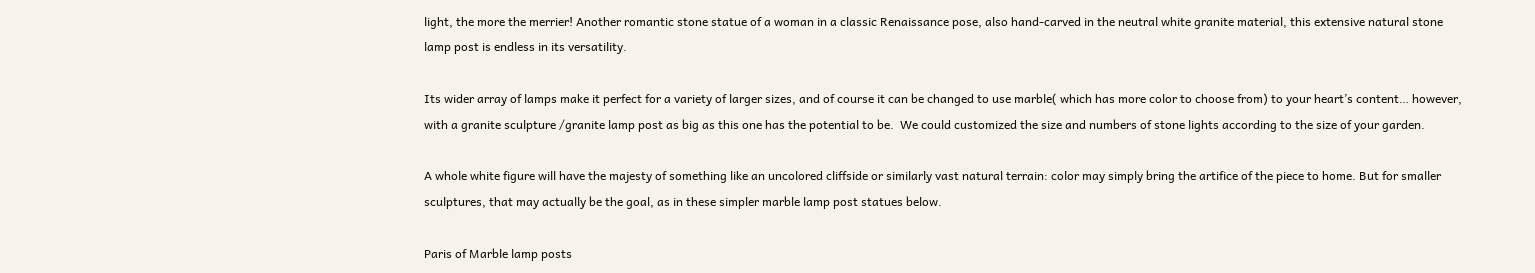light, the more the merrier! Another romantic stone statue of a woman in a classic Renaissance pose, also hand-carved in the neutral white granite material, this extensive natural stone lamp post is endless in its versatility.

Its wider array of lamps make it perfect for a variety of larger sizes, and of course it can be changed to use marble( which has more color to choose from) to your heart’s content… however, with a granite sculpture /granite lamp post as big as this one has the potential to be.  We could customized the size and numbers of stone lights according to the size of your garden.

A whole white figure will have the majesty of something like an uncolored cliffside or similarly vast natural terrain: color may simply bring the artifice of the piece to home. But for smaller sculptures, that may actually be the goal, as in these simpler marble lamp post statues below.

Paris of Marble lamp posts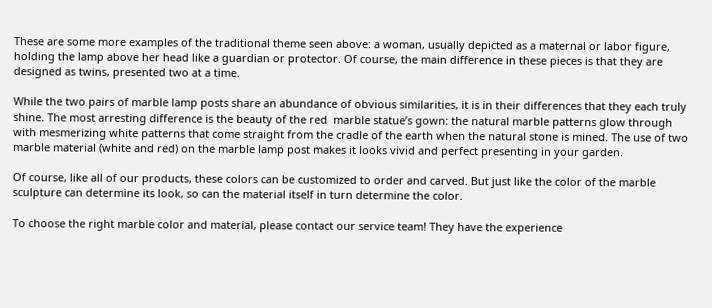These are some more examples of the traditional theme seen above: a woman, usually depicted as a maternal or labor figure, holding the lamp above her head like a guardian or protector. Of course, the main difference in these pieces is that they are designed as twins, presented two at a time.

While the two pairs of marble lamp posts share an abundance of obvious similarities, it is in their differences that they each truly shine. The most arresting difference is the beauty of the red  marble statue’s gown: the natural marble patterns glow through with mesmerizing white patterns that come straight from the cradle of the earth when the natural stone is mined. The use of two marble material (white and red) on the marble lamp post makes it looks vivid and perfect presenting in your garden.

Of course, like all of our products, these colors can be customized to order and carved. But just like the color of the marble sculpture can determine its look, so can the material itself in turn determine the color.

To choose the right marble color and material, please contact our service team! They have the experience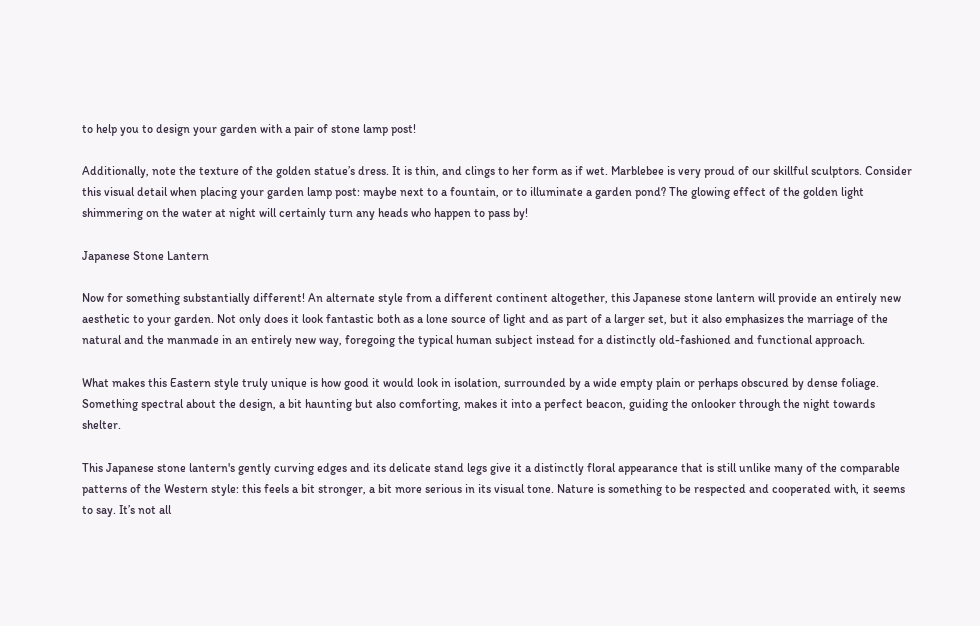to help you to design your garden with a pair of stone lamp post!

Additionally, note the texture of the golden statue’s dress. It is thin, and clings to her form as if wet. Marblebee is very proud of our skillful sculptors. Consider this visual detail when placing your garden lamp post: maybe next to a fountain, or to illuminate a garden pond? The glowing effect of the golden light shimmering on the water at night will certainly turn any heads who happen to pass by!

Japanese Stone Lantern

Now for something substantially different! An alternate style from a different continent altogether, this Japanese stone lantern will provide an entirely new aesthetic to your garden. Not only does it look fantastic both as a lone source of light and as part of a larger set, but it also emphasizes the marriage of the natural and the manmade in an entirely new way, foregoing the typical human subject instead for a distinctly old-fashioned and functional approach.

What makes this Eastern style truly unique is how good it would look in isolation, surrounded by a wide empty plain or perhaps obscured by dense foliage. Something spectral about the design, a bit haunting but also comforting, makes it into a perfect beacon, guiding the onlooker through the night towards shelter.

This Japanese stone lantern's gently curving edges and its delicate stand legs give it a distinctly floral appearance that is still unlike many of the comparable patterns of the Western style: this feels a bit stronger, a bit more serious in its visual tone. Nature is something to be respected and cooperated with, it seems to say. It’s not all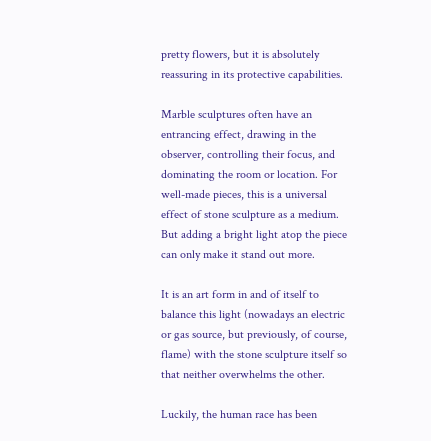pretty flowers, but it is absolutely reassuring in its protective capabilities.

Marble sculptures often have an entrancing effect, drawing in the observer, controlling their focus, and dominating the room or location. For well-made pieces, this is a universal effect of stone sculpture as a medium. But adding a bright light atop the piece can only make it stand out more.

It is an art form in and of itself to balance this light (nowadays an electric or gas source, but previously, of course, flame) with the stone sculpture itself so that neither overwhelms the other.

Luckily, the human race has been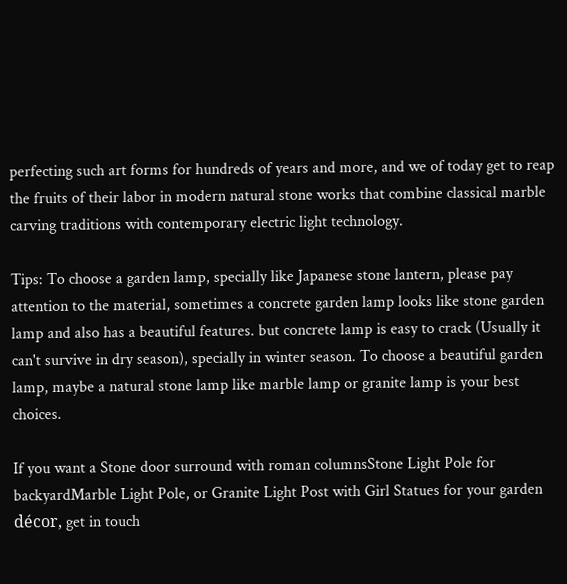perfecting such art forms for hundreds of years and more, and we of today get to reap the fruits of their labor in modern natural stone works that combine classical marble carving traditions with contemporary electric light technology.

Tips: To choose a garden lamp, specially like Japanese stone lantern, please pay attention to the material, sometimes a concrete garden lamp looks like stone garden lamp and also has a beautiful features. but concrete lamp is easy to crack (Usually it can't survive in dry season), specially in winter season. To choose a beautiful garden lamp, maybe a natural stone lamp like marble lamp or granite lamp is your best choices.

If you want a Stone door surround with roman columnsStone Light Pole for backyardMarble Light Pole, or Granite Light Post with Girl Statues for your garden décor, get in touch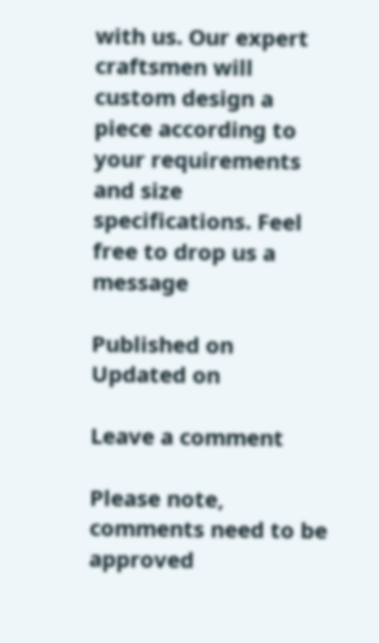with us. Our expert craftsmen will custom design a piece according to your requirements and size specifications. Feel free to drop us a message

Published on  Updated on

Leave a comment

Please note, comments need to be approved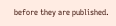before they are published.